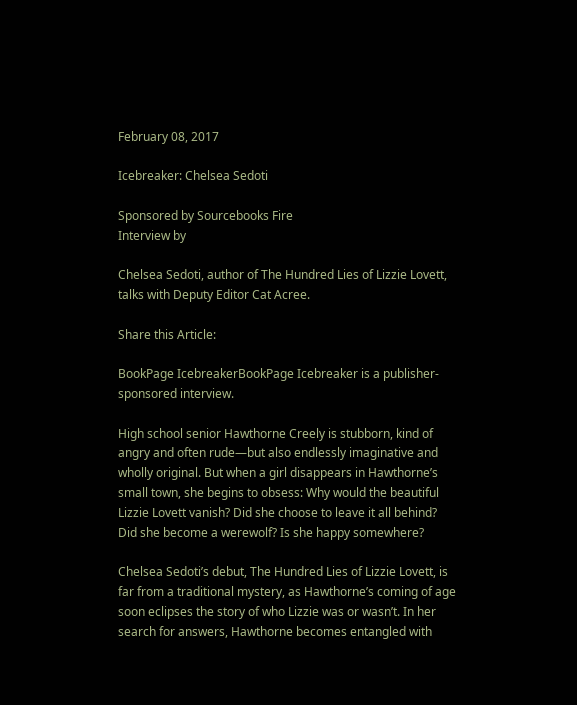February 08, 2017

Icebreaker: Chelsea Sedoti

Sponsored by Sourcebooks Fire
Interview by

Chelsea Sedoti, author of The Hundred Lies of Lizzie Lovett, talks with Deputy Editor Cat Acree.

Share this Article:

BookPage IcebreakerBookPage Icebreaker is a publisher-sponsored interview.

High school senior Hawthorne Creely is stubborn, kind of angry and often rude—but also endlessly imaginative and wholly original. But when a girl disappears in Hawthorne’s small town, she begins to obsess: Why would the beautiful Lizzie Lovett vanish? Did she choose to leave it all behind? Did she become a werewolf? Is she happy somewhere?

Chelsea Sedoti’s debut, The Hundred Lies of Lizzie Lovett, is far from a traditional mystery, as Hawthorne’s coming of age soon eclipses the story of who Lizzie was or wasn’t. In her search for answers, Hawthorne becomes entangled with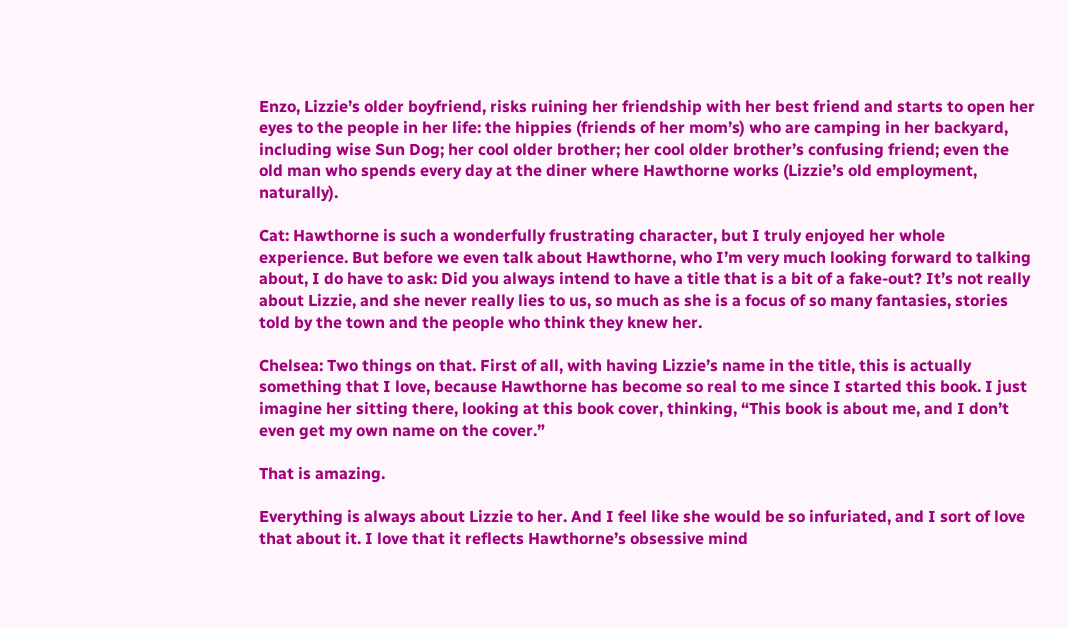Enzo, Lizzie’s older boyfriend, risks ruining her friendship with her best friend and starts to open her eyes to the people in her life: the hippies (friends of her mom’s) who are camping in her backyard, including wise Sun Dog; her cool older brother; her cool older brother’s confusing friend; even the old man who spends every day at the diner where Hawthorne works (Lizzie’s old employment, naturally).

Cat: Hawthorne is such a wonderfully frustrating character, but I truly enjoyed her whole experience. But before we even talk about Hawthorne, who I’m very much looking forward to talking about, I do have to ask: Did you always intend to have a title that is a bit of a fake-out? It’s not really about Lizzie, and she never really lies to us, so much as she is a focus of so many fantasies, stories told by the town and the people who think they knew her.

Chelsea: Two things on that. First of all, with having Lizzie’s name in the title, this is actually something that I love, because Hawthorne has become so real to me since I started this book. I just imagine her sitting there, looking at this book cover, thinking, “This book is about me, and I don’t even get my own name on the cover.”

That is amazing.

Everything is always about Lizzie to her. And I feel like she would be so infuriated, and I sort of love that about it. I love that it reflects Hawthorne’s obsessive mind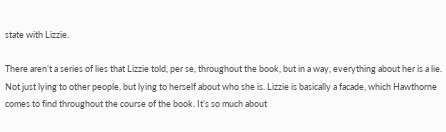state with Lizzie.

There aren’t a series of lies that Lizzie told, per se, throughout the book, but in a way, everything about her is a lie. Not just lying to other people, but lying to herself about who she is. Lizzie is basically a facade, which Hawthorne comes to find throughout the course of the book. It’s so much about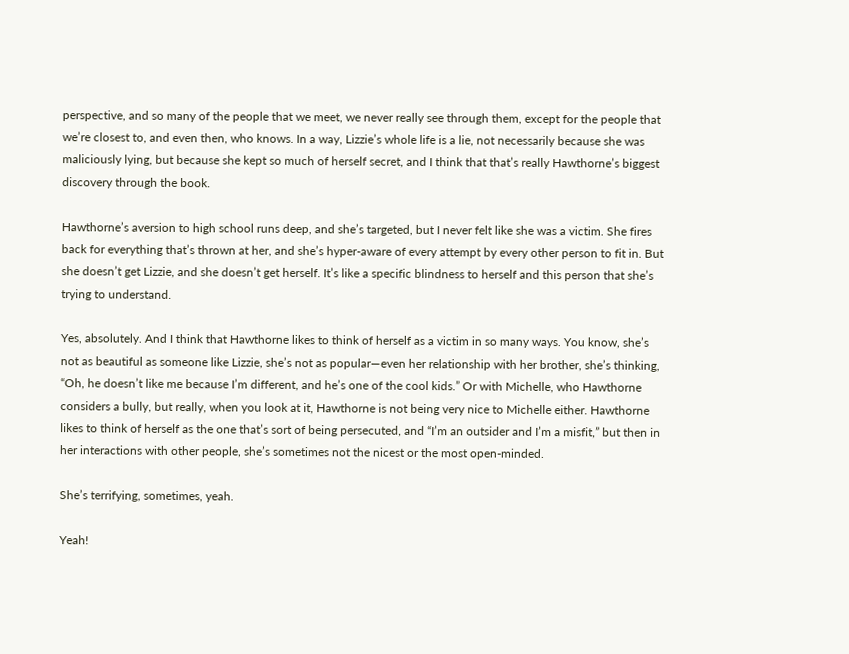perspective, and so many of the people that we meet, we never really see through them, except for the people that we’re closest to, and even then, who knows. In a way, Lizzie’s whole life is a lie, not necessarily because she was maliciously lying, but because she kept so much of herself secret, and I think that that’s really Hawthorne’s biggest discovery through the book.

Hawthorne’s aversion to high school runs deep, and she’s targeted, but I never felt like she was a victim. She fires back for everything that’s thrown at her, and she’s hyper-aware of every attempt by every other person to fit in. But she doesn’t get Lizzie, and she doesn’t get herself. It’s like a specific blindness to herself and this person that she’s trying to understand.

Yes, absolutely. And I think that Hawthorne likes to think of herself as a victim in so many ways. You know, she’s not as beautiful as someone like Lizzie, she’s not as popular—even her relationship with her brother, she’s thinking, “Oh, he doesn’t like me because I’m different, and he’s one of the cool kids.” Or with Michelle, who Hawthorne considers a bully, but really, when you look at it, Hawthorne is not being very nice to Michelle either. Hawthorne likes to think of herself as the one that’s sort of being persecuted, and “I’m an outsider and I’m a misfit,” but then in her interactions with other people, she’s sometimes not the nicest or the most open-minded.

She’s terrifying, sometimes, yeah.

Yeah!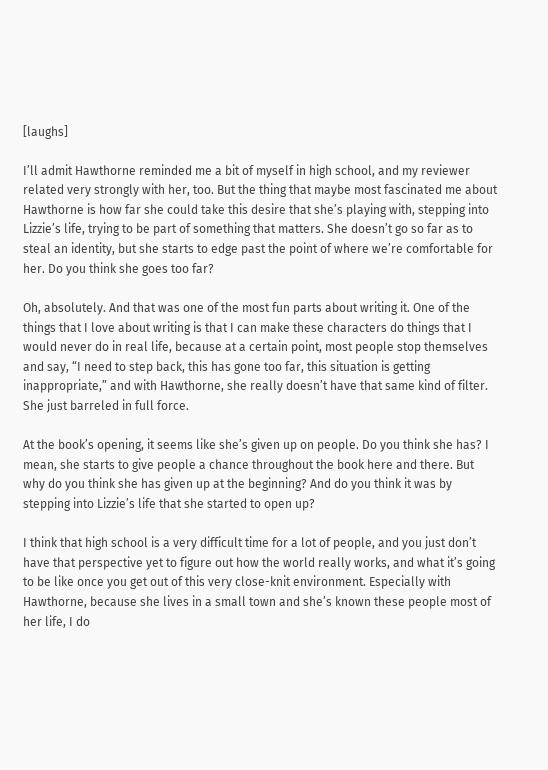[laughs]

I’ll admit Hawthorne reminded me a bit of myself in high school, and my reviewer related very strongly with her, too. But the thing that maybe most fascinated me about Hawthorne is how far she could take this desire that she’s playing with, stepping into Lizzie’s life, trying to be part of something that matters. She doesn’t go so far as to steal an identity, but she starts to edge past the point of where we’re comfortable for her. Do you think she goes too far?

Oh, absolutely. And that was one of the most fun parts about writing it. One of the things that I love about writing is that I can make these characters do things that I would never do in real life, because at a certain point, most people stop themselves and say, “I need to step back, this has gone too far, this situation is getting inappropriate,” and with Hawthorne, she really doesn’t have that same kind of filter. She just barreled in full force.

At the book’s opening, it seems like she’s given up on people. Do you think she has? I mean, she starts to give people a chance throughout the book here and there. But why do you think she has given up at the beginning? And do you think it was by stepping into Lizzie’s life that she started to open up?

I think that high school is a very difficult time for a lot of people, and you just don’t have that perspective yet to figure out how the world really works, and what it’s going to be like once you get out of this very close-knit environment. Especially with Hawthorne, because she lives in a small town and she’s known these people most of her life, I do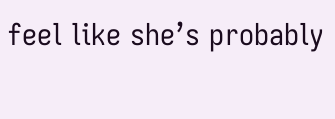feel like she’s probably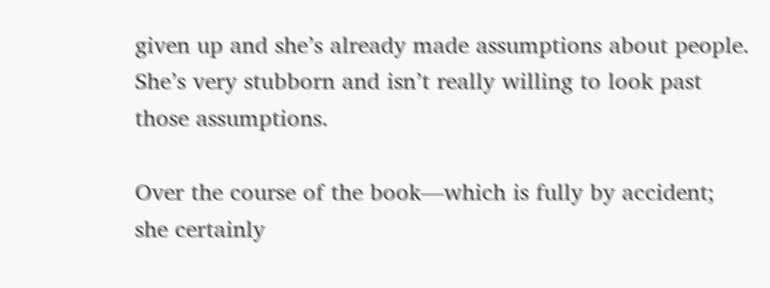given up and she’s already made assumptions about people. She’s very stubborn and isn’t really willing to look past those assumptions.

Over the course of the book—which is fully by accident; she certainly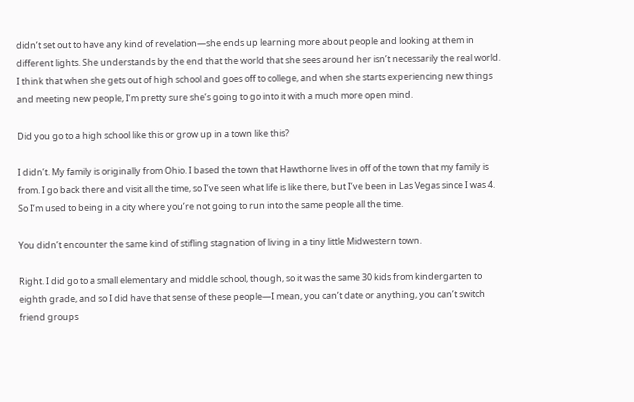didn’t set out to have any kind of revelation—she ends up learning more about people and looking at them in different lights. She understands by the end that the world that she sees around her isn’t necessarily the real world. I think that when she gets out of high school and goes off to college, and when she starts experiencing new things and meeting new people, I’m pretty sure she’s going to go into it with a much more open mind.

Did you go to a high school like this or grow up in a town like this?

I didn’t. My family is originally from Ohio. I based the town that Hawthorne lives in off of the town that my family is from. I go back there and visit all the time, so I’ve seen what life is like there, but I’ve been in Las Vegas since I was 4. So I’m used to being in a city where you’re not going to run into the same people all the time.

You didn’t encounter the same kind of stifling stagnation of living in a tiny little Midwestern town.

Right. I did go to a small elementary and middle school, though, so it was the same 30 kids from kindergarten to eighth grade, and so I did have that sense of these people—I mean, you can’t date or anything, you can’t switch friend groups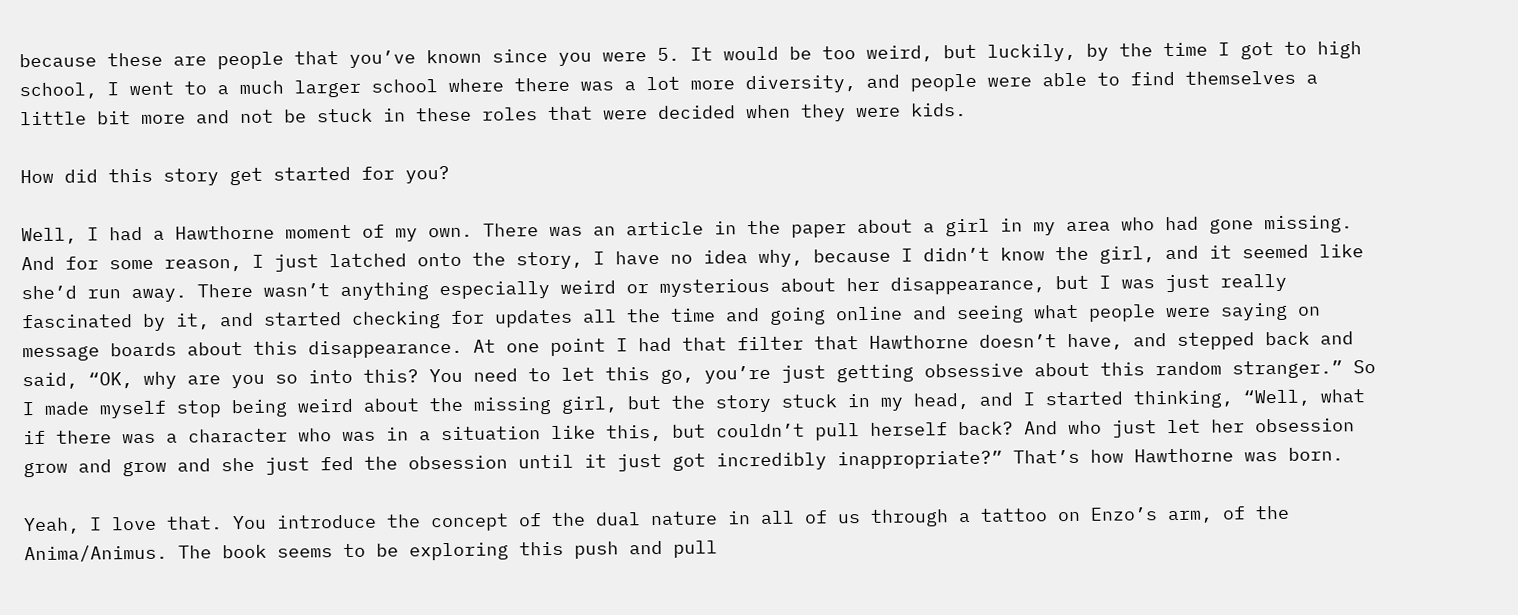because these are people that you’ve known since you were 5. It would be too weird, but luckily, by the time I got to high school, I went to a much larger school where there was a lot more diversity, and people were able to find themselves a little bit more and not be stuck in these roles that were decided when they were kids.

How did this story get started for you?

Well, I had a Hawthorne moment of my own. There was an article in the paper about a girl in my area who had gone missing. And for some reason, I just latched onto the story, I have no idea why, because I didn’t know the girl, and it seemed like she’d run away. There wasn’t anything especially weird or mysterious about her disappearance, but I was just really fascinated by it, and started checking for updates all the time and going online and seeing what people were saying on message boards about this disappearance. At one point I had that filter that Hawthorne doesn’t have, and stepped back and said, “OK, why are you so into this? You need to let this go, you’re just getting obsessive about this random stranger.” So I made myself stop being weird about the missing girl, but the story stuck in my head, and I started thinking, “Well, what if there was a character who was in a situation like this, but couldn’t pull herself back? And who just let her obsession grow and grow and she just fed the obsession until it just got incredibly inappropriate?” That’s how Hawthorne was born.

Yeah, I love that. You introduce the concept of the dual nature in all of us through a tattoo on Enzo’s arm, of the Anima/Animus. The book seems to be exploring this push and pull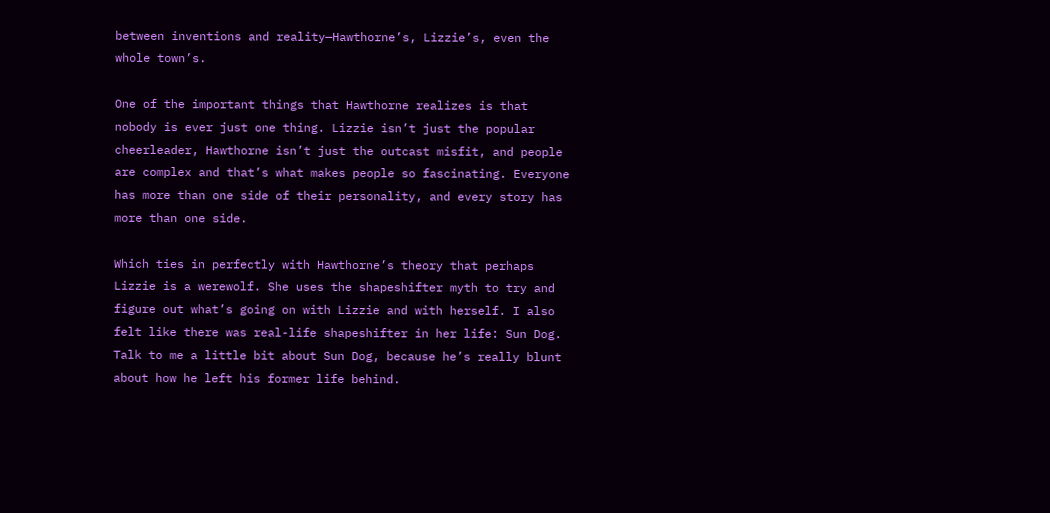between inventions and reality—Hawthorne’s, Lizzie’s, even the whole town’s.

One of the important things that Hawthorne realizes is that nobody is ever just one thing. Lizzie isn’t just the popular cheerleader, Hawthorne isn’t just the outcast misfit, and people are complex and that’s what makes people so fascinating. Everyone has more than one side of their personality, and every story has more than one side.

Which ties in perfectly with Hawthorne’s theory that perhaps Lizzie is a werewolf. She uses the shapeshifter myth to try and figure out what’s going on with Lizzie and with herself. I also felt like there was real-life shapeshifter in her life: Sun Dog. Talk to me a little bit about Sun Dog, because he’s really blunt about how he left his former life behind.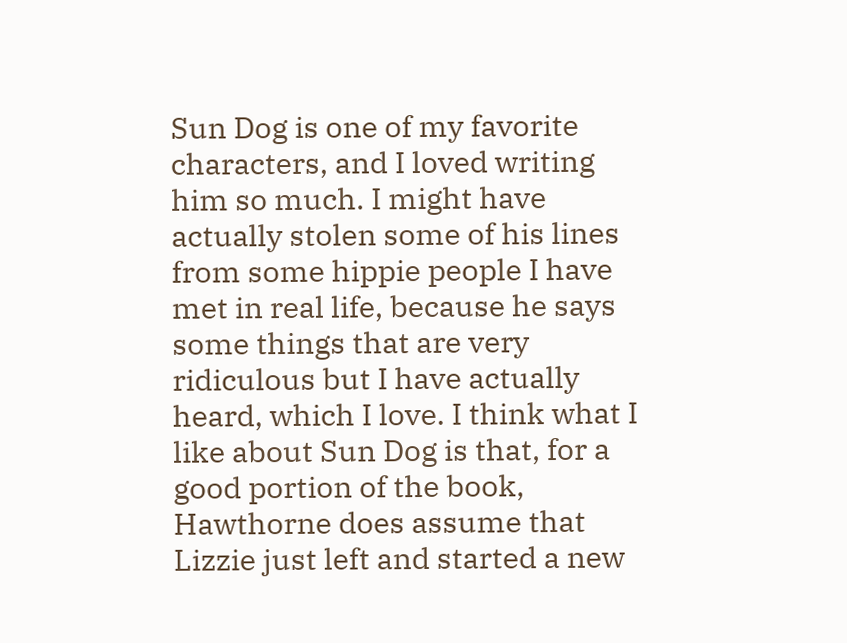Sun Dog is one of my favorite characters, and I loved writing him so much. I might have actually stolen some of his lines from some hippie people I have met in real life, because he says some things that are very ridiculous but I have actually heard, which I love. I think what I like about Sun Dog is that, for a good portion of the book, Hawthorne does assume that Lizzie just left and started a new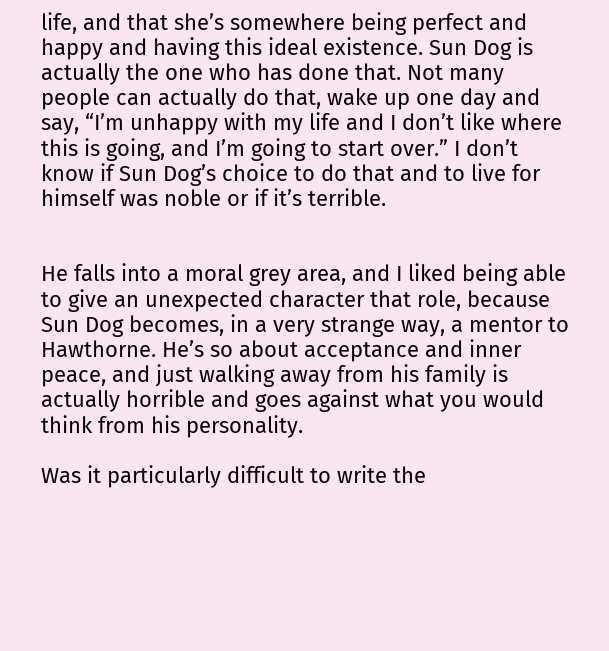life, and that she’s somewhere being perfect and happy and having this ideal existence. Sun Dog is actually the one who has done that. Not many people can actually do that, wake up one day and say, “I’m unhappy with my life and I don’t like where this is going, and I’m going to start over.” I don’t know if Sun Dog’s choice to do that and to live for himself was noble or if it’s terrible.


He falls into a moral grey area, and I liked being able to give an unexpected character that role, because Sun Dog becomes, in a very strange way, a mentor to Hawthorne. He’s so about acceptance and inner peace, and just walking away from his family is actually horrible and goes against what you would think from his personality.

Was it particularly difficult to write the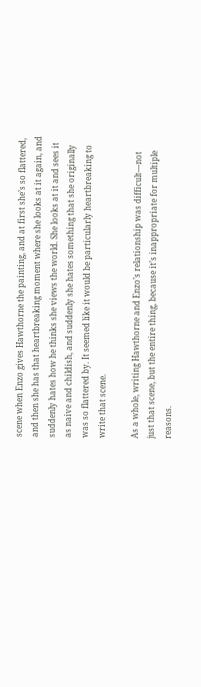scene when Enzo gives Hawthorne the painting, and at first she’s so flattered, and then she has that heartbreaking moment where she looks at it again, and suddenly hates how he thinks she views the world. She looks at it and sees it as naive and childish, and suddenly she hates something that she originally was so flattered by. It seemed like it would be particularly heartbreaking to write that scene.

As a whole, writing Hawthorne and Enzo’s relationship was difficult—not just that scene, but the entire thing, because it’s inappropriate for multiple reasons.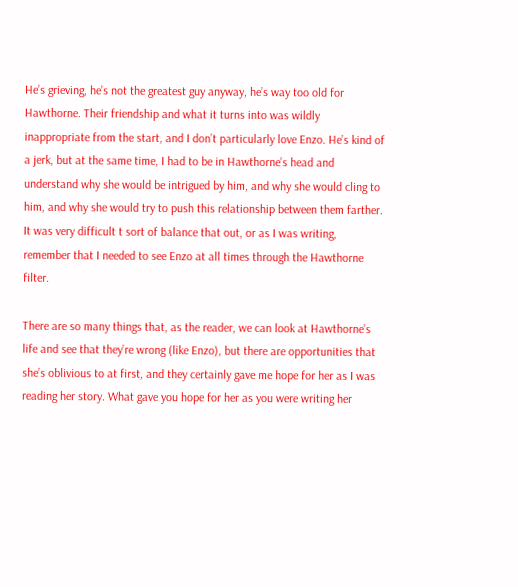He’s grieving, he’s not the greatest guy anyway, he’s way too old for Hawthorne. Their friendship and what it turns into was wildly inappropriate from the start, and I don’t particularly love Enzo. He’s kind of a jerk, but at the same time, I had to be in Hawthorne’s head and understand why she would be intrigued by him, and why she would cling to him, and why she would try to push this relationship between them farther. It was very difficult t sort of balance that out, or as I was writing, remember that I needed to see Enzo at all times through the Hawthorne filter.

There are so many things that, as the reader, we can look at Hawthorne’s life and see that they’re wrong (like Enzo), but there are opportunities that she’s oblivious to at first, and they certainly gave me hope for her as I was reading her story. What gave you hope for her as you were writing her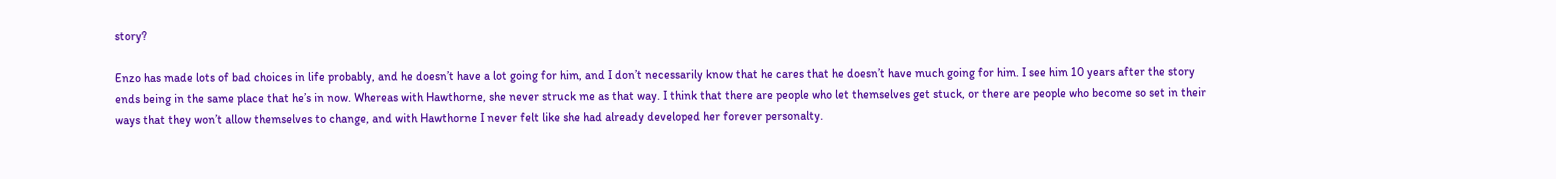story?

Enzo has made lots of bad choices in life probably, and he doesn’t have a lot going for him, and I don’t necessarily know that he cares that he doesn’t have much going for him. I see him 10 years after the story ends being in the same place that he’s in now. Whereas with Hawthorne, she never struck me as that way. I think that there are people who let themselves get stuck, or there are people who become so set in their ways that they won’t allow themselves to change, and with Hawthorne I never felt like she had already developed her forever personalty.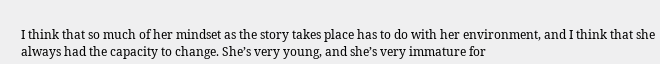I think that so much of her mindset as the story takes place has to do with her environment, and I think that she always had the capacity to change. She’s very young, and she’s very immature for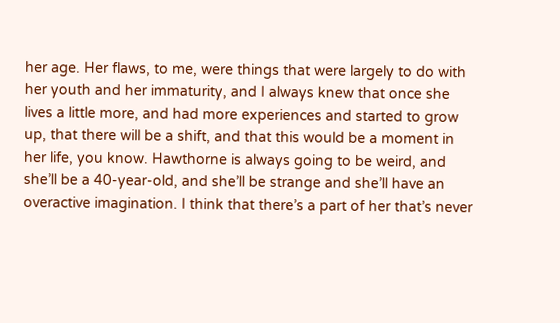her age. Her flaws, to me, were things that were largely to do with her youth and her immaturity, and I always knew that once she lives a little more, and had more experiences and started to grow up, that there will be a shift, and that this would be a moment in her life, you know. Hawthorne is always going to be weird, and she’ll be a 40-year-old, and she’ll be strange and she’ll have an overactive imagination. I think that there’s a part of her that’s never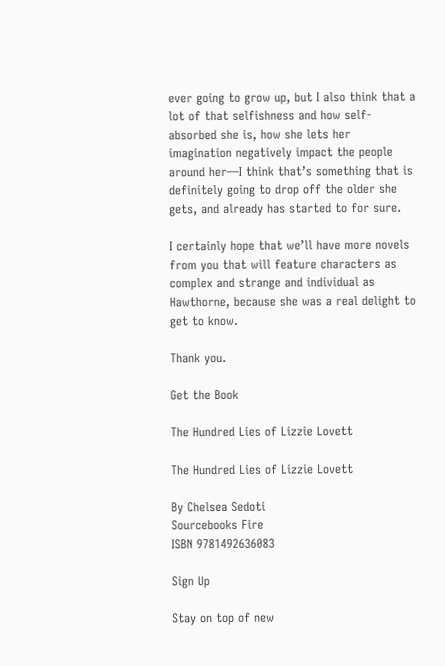ever going to grow up, but I also think that a lot of that selfishness and how self-absorbed she is, how she lets her imagination negatively impact the people around her—I think that’s something that is definitely going to drop off the older she gets, and already has started to for sure.

I certainly hope that we’ll have more novels from you that will feature characters as complex and strange and individual as Hawthorne, because she was a real delight to get to know.

Thank you.

Get the Book

The Hundred Lies of Lizzie Lovett

The Hundred Lies of Lizzie Lovett

By Chelsea Sedoti
Sourcebooks Fire
ISBN 9781492636083

Sign Up

Stay on top of new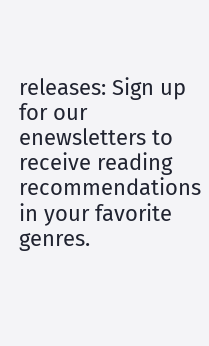releases: Sign up for our enewsletters to receive reading recommendations in your favorite genres.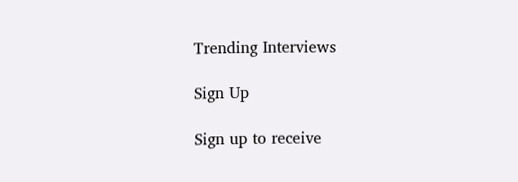Trending Interviews

Sign Up

Sign up to receive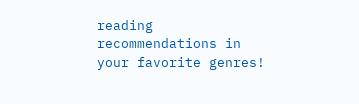reading recommendations in your favorite genres!